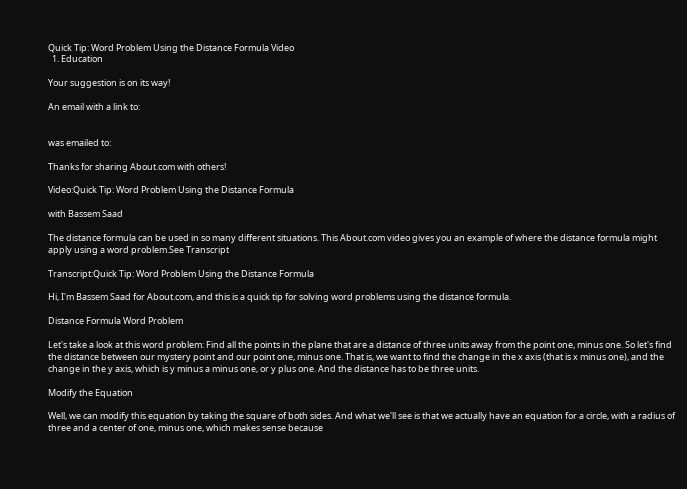Quick Tip: Word Problem Using the Distance Formula Video
  1. Education

Your suggestion is on its way!

An email with a link to:


was emailed to:

Thanks for sharing About.com with others!

Video:Quick Tip: Word Problem Using the Distance Formula

with Bassem Saad

The distance formula can be used in so many different situations. This About.com video gives you an example of where the distance formula might apply using a word problem.See Transcript

Transcript:Quick Tip: Word Problem Using the Distance Formula

Hi, I'm Bassem Saad for About.com, and this is a quick tip for solving word problems using the distance formula.

Distance Formula Word Problem

Let's take a look at this word problem: Find all the points in the plane that are a distance of three units away from the point one, minus one. So let's find the distance between our mystery point and our point one, minus one. That is, we want to find the change in the x axis (that is x minus one), and the change in the y axis, which is y minus a minus one, or y plus one. And the distance has to be three units.

Modify the Equation

Well, we can modify this equation by taking the square of both sides. And what we'll see is that we actually have an equation for a circle, with a radius of three and a center of one, minus one, which makes sense because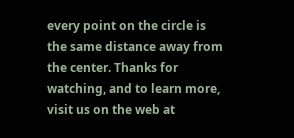every point on the circle is the same distance away from the center. Thanks for watching, and to learn more, visit us on the web at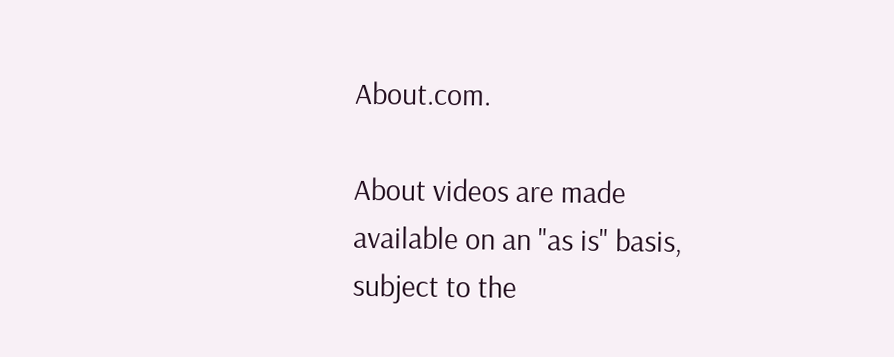About.com.

About videos are made available on an "as is" basis, subject to the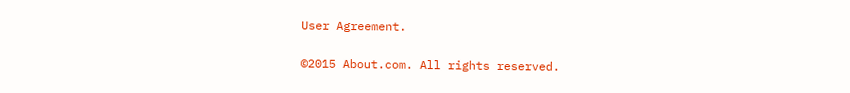User Agreement.

©2015 About.com. All rights reserved.